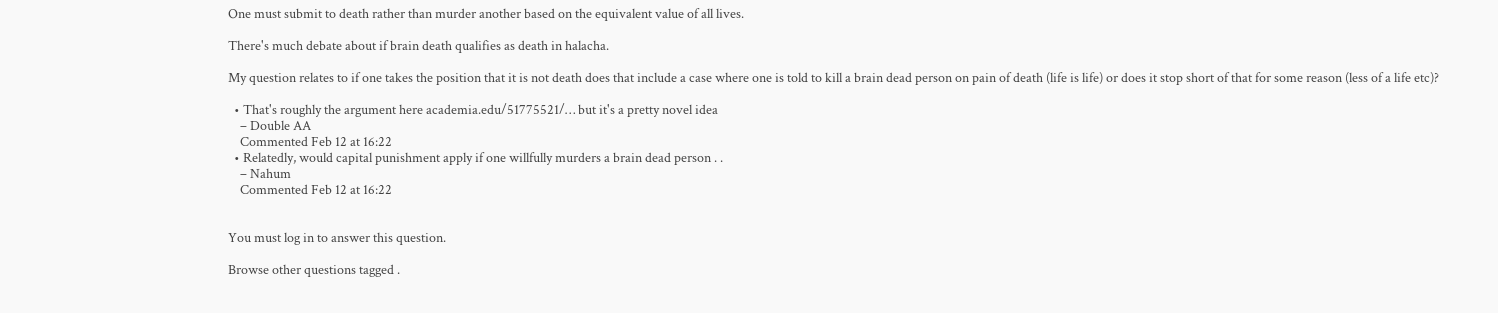One must submit to death rather than murder another based on the equivalent value of all lives.

There's much debate about if brain death qualifies as death in halacha.

My question relates to if one takes the position that it is not death does that include a case where one is told to kill a brain dead person on pain of death (life is life) or does it stop short of that for some reason (less of a life etc)?

  • That's roughly the argument here academia.edu/51775521/… but it's a pretty novel idea
    – Double AA
    Commented Feb 12 at 16:22
  • Relatedly, would capital punishment apply if one willfully murders a brain dead person . .
    – Nahum
    Commented Feb 12 at 16:22


You must log in to answer this question.

Browse other questions tagged .